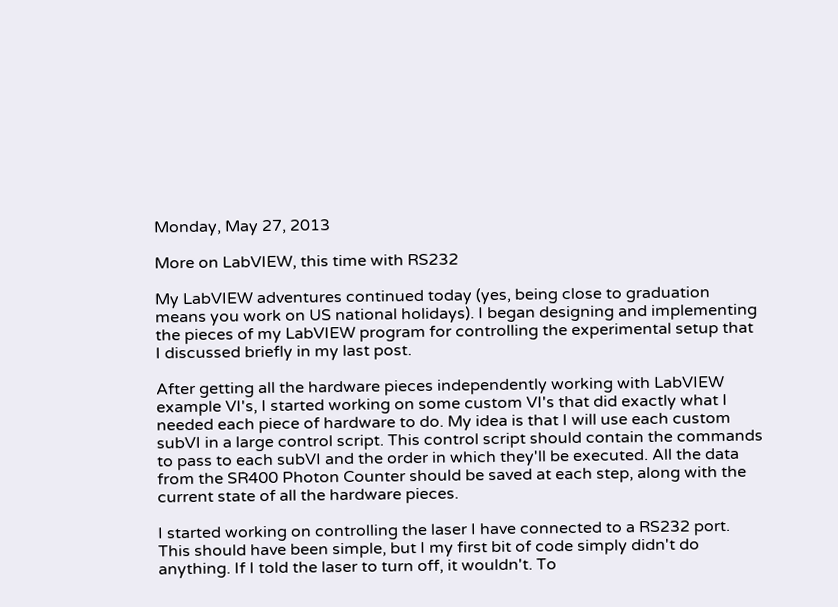Monday, May 27, 2013

More on LabVIEW, this time with RS232

My LabVIEW adventures continued today (yes, being close to graduation means you work on US national holidays). I began designing and implementing the pieces of my LabVIEW program for controlling the experimental setup that I discussed briefly in my last post.

After getting all the hardware pieces independently working with LabVIEW example VI's, I started working on some custom VI's that did exactly what I needed each piece of hardware to do. My idea is that I will use each custom subVI in a large control script. This control script should contain the commands to pass to each subVI and the order in which they'll be executed. All the data from the SR400 Photon Counter should be saved at each step, along with the current state of all the hardware pieces.

I started working on controlling the laser I have connected to a RS232 port. This should have been simple, but I my first bit of code simply didn't do anything. If I told the laser to turn off, it wouldn't. To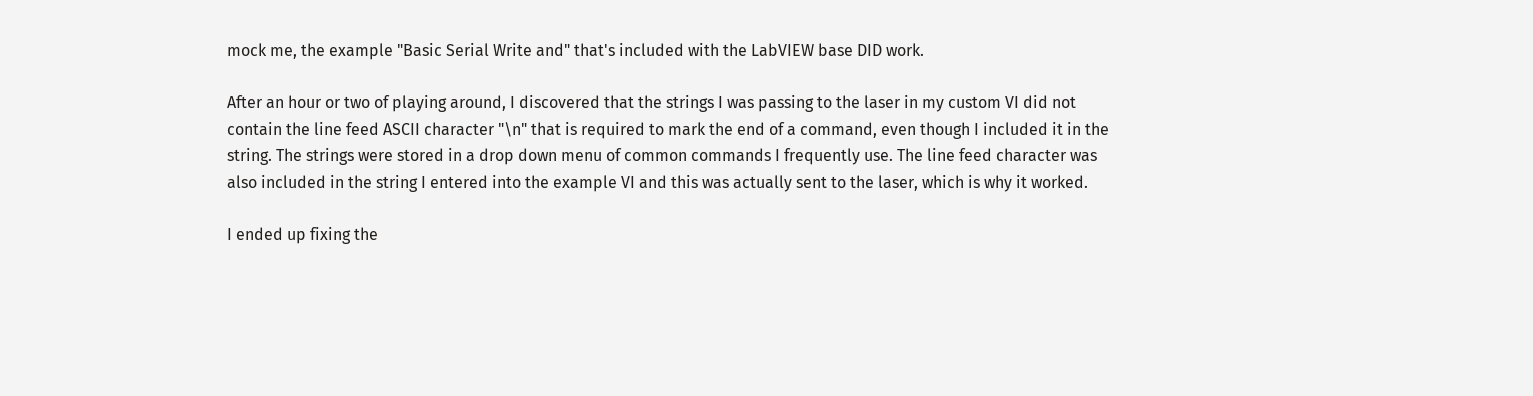mock me, the example "Basic Serial Write and" that's included with the LabVIEW base DID work.

After an hour or two of playing around, I discovered that the strings I was passing to the laser in my custom VI did not contain the line feed ASCII character "\n" that is required to mark the end of a command, even though I included it in the string. The strings were stored in a drop down menu of common commands I frequently use. The line feed character was also included in the string I entered into the example VI and this was actually sent to the laser, which is why it worked.

I ended up fixing the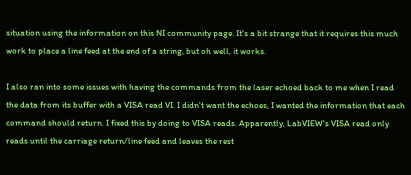situation using the information on this NI community page. It's a bit strange that it requires this much work to place a line feed at the end of a string, but oh well, it works.

I also ran into some issues with having the commands from the laser echoed back to me when I read the data from its buffer with a VISA read VI. I didn't want the echoes, I wanted the information that each command should return. I fixed this by doing to VISA reads. Apparently, LabVIEW's VISA read only reads until the carriage return/line feed and leaves the rest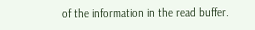of the information in the read buffer.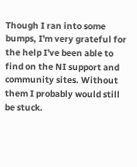Though I ran into some bumps, I'm very grateful for the help I've been able to find on the NI support and community sites. Without them I probably would still be stuck.